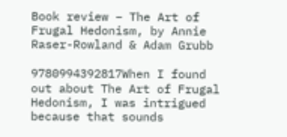Book review – The Art of Frugal Hedonism, by Annie Raser-Rowland & Adam Grubb

9780994392817When I found out about The Art of Frugal Hedonism, I was intrigued because that sounds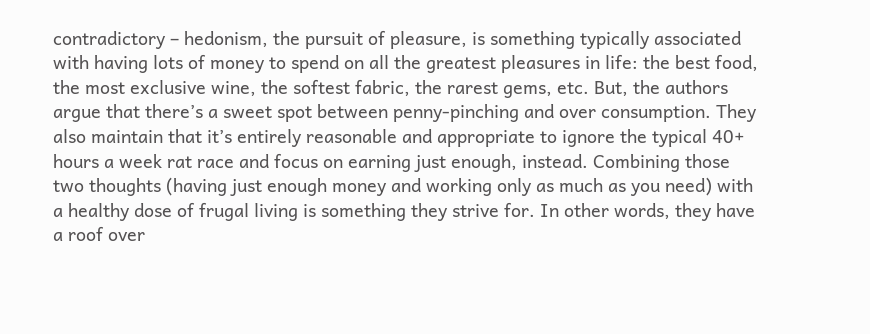contradictory – hedonism, the pursuit of pleasure, is something typically associated with having lots of money to spend on all the greatest pleasures in life: the best food, the most exclusive wine, the softest fabric, the rarest gems, etc. But, the authors argue that there’s a sweet spot between penny-pinching and over consumption. They also maintain that it’s entirely reasonable and appropriate to ignore the typical 40+ hours a week rat race and focus on earning just enough, instead. Combining those two thoughts (having just enough money and working only as much as you need) with a healthy dose of frugal living is something they strive for. In other words, they have a roof over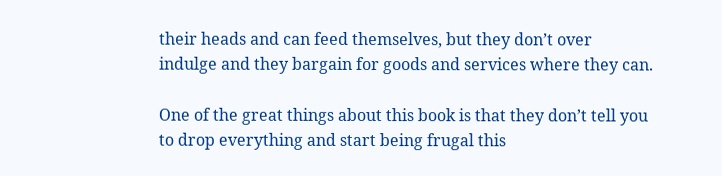their heads and can feed themselves, but they don’t over indulge and they bargain for goods and services where they can.

One of the great things about this book is that they don’t tell you to drop everything and start being frugal this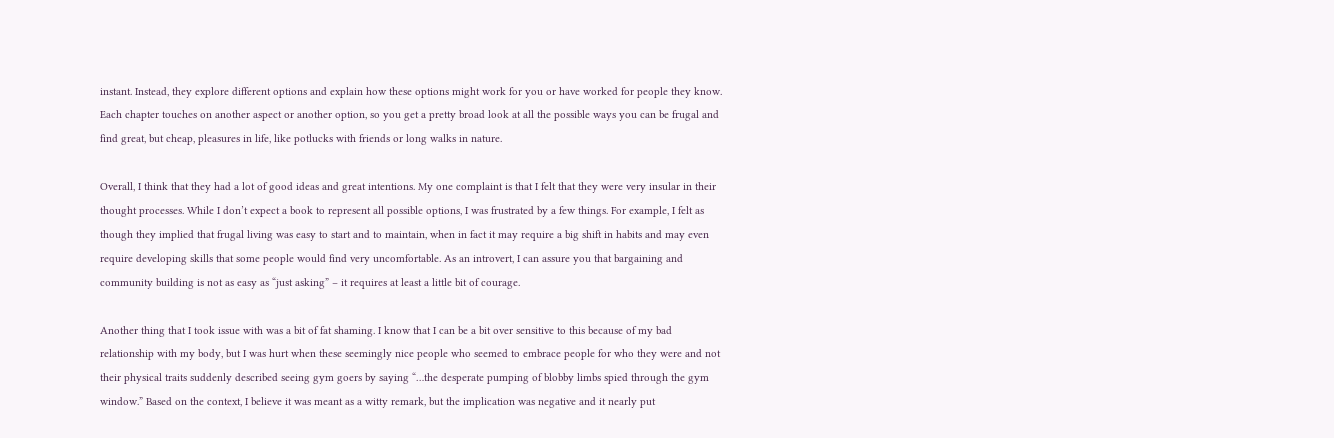instant. Instead, they explore different options and explain how these options might work for you or have worked for people they know. Each chapter touches on another aspect or another option, so you get a pretty broad look at all the possible ways you can be frugal and find great, but cheap, pleasures in life, like potlucks with friends or long walks in nature.

Overall, I think that they had a lot of good ideas and great intentions. My one complaint is that I felt that they were very insular in their thought processes. While I don’t expect a book to represent all possible options, I was frustrated by a few things. For example, I felt as though they implied that frugal living was easy to start and to maintain, when in fact it may require a big shift in habits and may even require developing skills that some people would find very uncomfortable. As an introvert, I can assure you that bargaining and community building is not as easy as “just asking” – it requires at least a little bit of courage.

Another thing that I took issue with was a bit of fat shaming. I know that I can be a bit over sensitive to this because of my bad relationship with my body, but I was hurt when these seemingly nice people who seemed to embrace people for who they were and not their physical traits suddenly described seeing gym goers by saying “…the desperate pumping of blobby limbs spied through the gym window.” Based on the context, I believe it was meant as a witty remark, but the implication was negative and it nearly put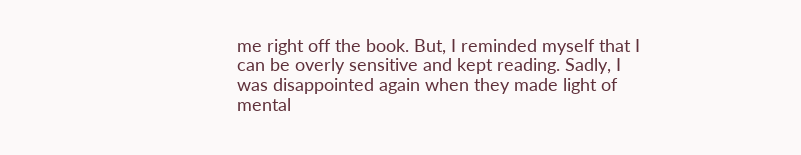me right off the book. But, I reminded myself that I can be overly sensitive and kept reading. Sadly, I was disappointed again when they made light of mental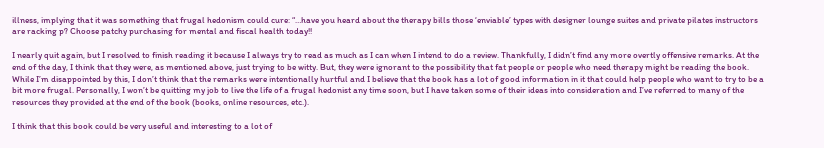illness, implying that it was something that frugal hedonism could cure: “…have you heard about the therapy bills those ‘enviable’ types with designer lounge suites and private pilates instructors are racking p? Choose patchy purchasing for mental and fiscal health today!!

I nearly quit again, but I resolved to finish reading it because I always try to read as much as I can when I intend to do a review. Thankfully, I didn’t find any more overtly offensive remarks. At the end of the day, I think that they were, as mentioned above, just trying to be witty. But, they were ignorant to the possibility that fat people or people who need therapy might be reading the book. While I’m disappointed by this, I don’t think that the remarks were intentionally hurtful and I believe that the book has a lot of good information in it that could help people who want to try to be a bit more frugal. Personally, I won’t be quitting my job to live the life of a frugal hedonist any time soon, but I have taken some of their ideas into consideration and I’ve referred to many of the resources they provided at the end of the book (books, online resources, etc.).

I think that this book could be very useful and interesting to a lot of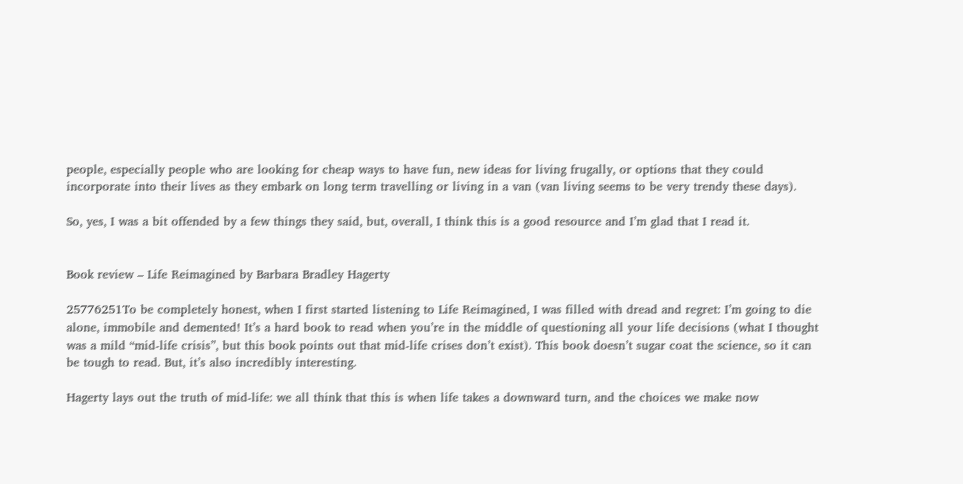people, especially people who are looking for cheap ways to have fun, new ideas for living frugally, or options that they could incorporate into their lives as they embark on long term travelling or living in a van (van living seems to be very trendy these days).

So, yes, I was a bit offended by a few things they said, but, overall, I think this is a good resource and I’m glad that I read it.


Book review – Life Reimagined by Barbara Bradley Hagerty

25776251To be completely honest, when I first started listening to Life Reimagined, I was filled with dread and regret: I’m going to die alone, immobile and demented! It’s a hard book to read when you’re in the middle of questioning all your life decisions (what I thought was a mild “mid-life crisis”, but this book points out that mid-life crises don’t exist). This book doesn’t sugar coat the science, so it can be tough to read. But, it’s also incredibly interesting.

Hagerty lays out the truth of mid-life: we all think that this is when life takes a downward turn, and the choices we make now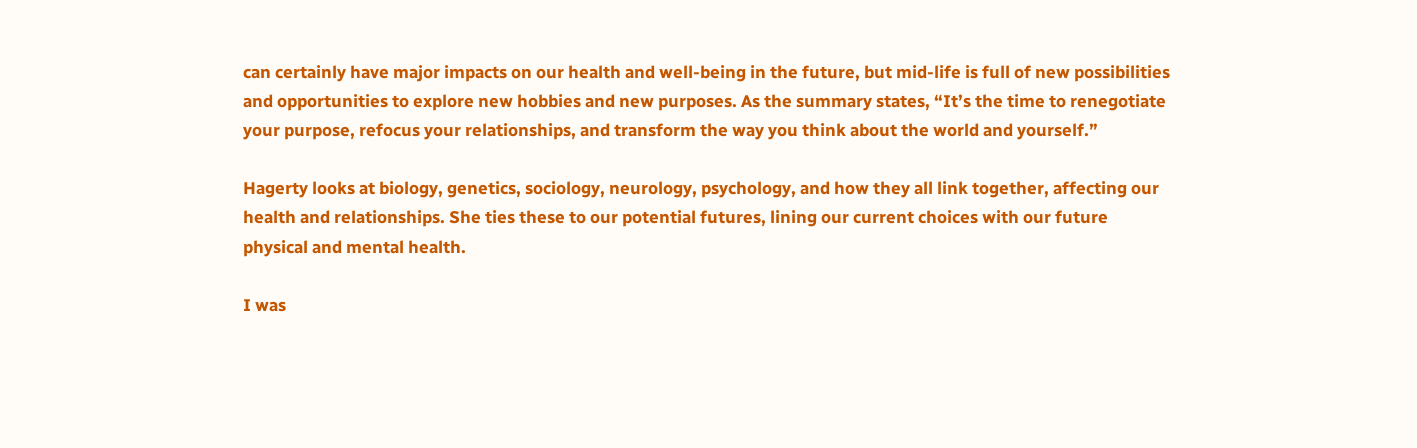can certainly have major impacts on our health and well-being in the future, but mid-life is full of new possibilities and opportunities to explore new hobbies and new purposes. As the summary states, “It’s the time to renegotiate your purpose, refocus your relationships, and transform the way you think about the world and yourself.”

Hagerty looks at biology, genetics, sociology, neurology, psychology, and how they all link together, affecting our health and relationships. She ties these to our potential futures, lining our current choices with our future physical and mental health.

I was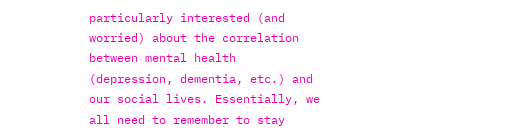particularly interested (and worried) about the correlation between mental health (depression, dementia, etc.) and our social lives. Essentially, we all need to remember to stay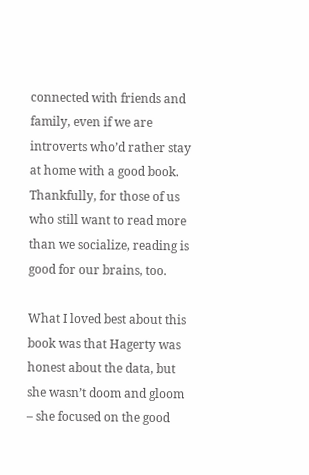connected with friends and family, even if we are introverts who’d rather stay at home with a good book. Thankfully, for those of us who still want to read more than we socialize, reading is good for our brains, too.

What I loved best about this book was that Hagerty was honest about the data, but she wasn’t doom and gloom – she focused on the good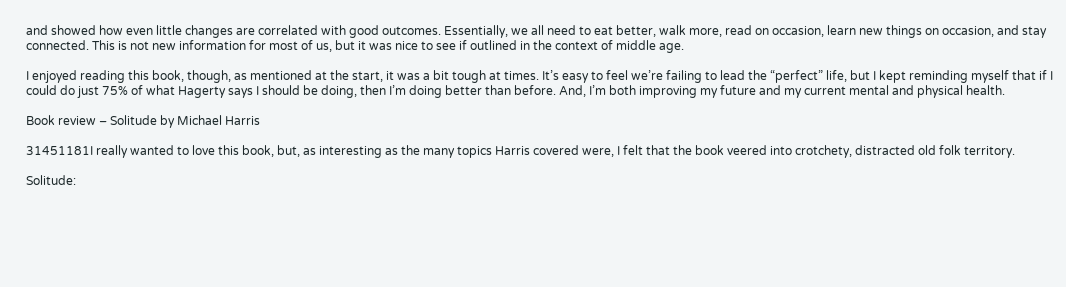and showed how even little changes are correlated with good outcomes. Essentially, we all need to eat better, walk more, read on occasion, learn new things on occasion, and stay connected. This is not new information for most of us, but it was nice to see if outlined in the context of middle age.

I enjoyed reading this book, though, as mentioned at the start, it was a bit tough at times. It’s easy to feel we’re failing to lead the “perfect” life, but I kept reminding myself that if I could do just 75% of what Hagerty says I should be doing, then I’m doing better than before. And, I’m both improving my future and my current mental and physical health.

Book review – Solitude by Michael Harris

31451181I really wanted to love this book, but, as interesting as the many topics Harris covered were, I felt that the book veered into crotchety, distracted old folk territory.

Solitude: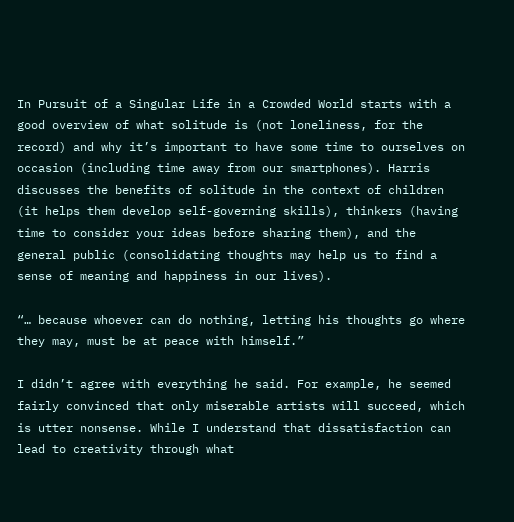In Pursuit of a Singular Life in a Crowded World starts with a good overview of what solitude is (not loneliness, for the record) and why it’s important to have some time to ourselves on occasion (including time away from our smartphones). Harris discusses the benefits of solitude in the context of children (it helps them develop self-governing skills), thinkers (having time to consider your ideas before sharing them), and the general public (consolidating thoughts may help us to find a sense of meaning and happiness in our lives).

“… because whoever can do nothing, letting his thoughts go where they may, must be at peace with himself.”

I didn’t agree with everything he said. For example, he seemed fairly convinced that only miserable artists will succeed, which is utter nonsense. While I understand that dissatisfaction can lead to creativity through what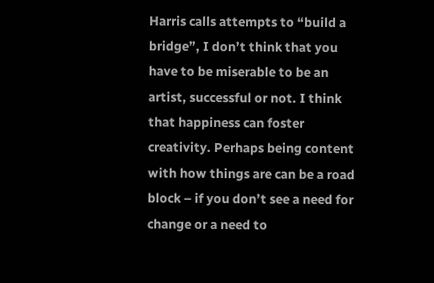Harris calls attempts to “build a bridge”, I don’t think that you have to be miserable to be an artist, successful or not. I think that happiness can foster creativity. Perhaps being content with how things are can be a road block – if you don’t see a need for change or a need to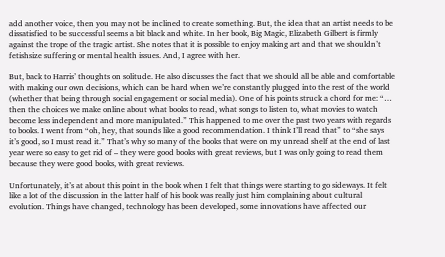add another voice, then you may not be inclined to create something. But, the idea that an artist needs to be dissatisfied to be successful seems a bit black and white. In her book, Big Magic, Elizabeth Gilbert is firmly against the trope of the tragic artist. She notes that it is possible to enjoy making art and that we shouldn’t fetishsize suffering or mental health issues. And, I agree with her.

But, back to Harris’ thoughts on solitude. He also discusses the fact that we should all be able and comfortable with making our own decisions, which can be hard when we’re constantly plugged into the rest of the world (whether that being through social engagement or social media). One of his points struck a chord for me: “… then the choices we make online about what books to read, what songs to listen to, what movies to watch become less independent and more manipulated.” This happened to me over the past two years with regards to books. I went from “oh, hey, that sounds like a good recommendation. I think I’ll read that” to “she says it’s good, so I must read it.” That’s why so many of the books that were on my unread shelf at the end of last year were so easy to get rid of – they were good books with great reviews, but I was only going to read them because they were good books, with great reviews.

Unfortunately, it’s at about this point in the book when I felt that things were starting to go sideways. It felt like a lot of the discussion in the latter half of his book was really just him complaining about cultural evolution. Things have changed, technology has been developed, some innovations have affected our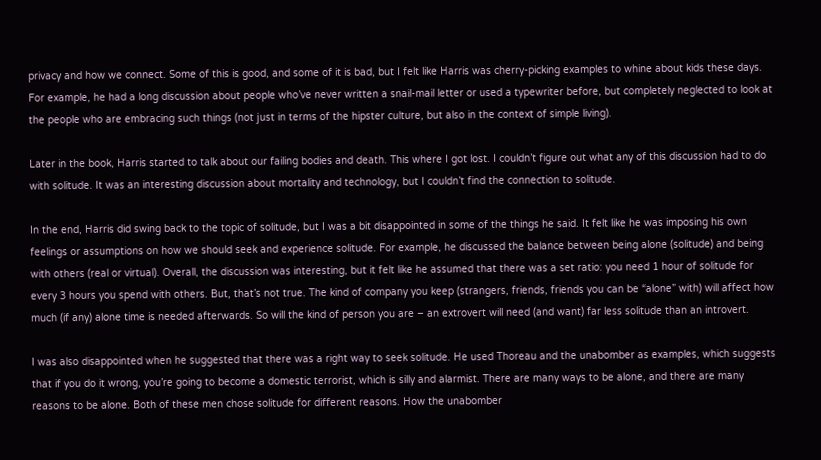privacy and how we connect. Some of this is good, and some of it is bad, but I felt like Harris was cherry-picking examples to whine about kids these days. For example, he had a long discussion about people who’ve never written a snail-mail letter or used a typewriter before, but completely neglected to look at the people who are embracing such things (not just in terms of the hipster culture, but also in the context of simple living).

Later in the book, Harris started to talk about our failing bodies and death. This where I got lost. I couldn’t figure out what any of this discussion had to do with solitude. It was an interesting discussion about mortality and technology, but I couldn’t find the connection to solitude.

In the end, Harris did swing back to the topic of solitude, but I was a bit disappointed in some of the things he said. It felt like he was imposing his own feelings or assumptions on how we should seek and experience solitude. For example, he discussed the balance between being alone (solitude) and being with others (real or virtual). Overall, the discussion was interesting, but it felt like he assumed that there was a set ratio: you need 1 hour of solitude for every 3 hours you spend with others. But, that’s not true. The kind of company you keep (strangers, friends, friends you can be “alone” with) will affect how much (if any) alone time is needed afterwards. So will the kind of person you are – an extrovert will need (and want) far less solitude than an introvert.

I was also disappointed when he suggested that there was a right way to seek solitude. He used Thoreau and the unabomber as examples, which suggests that if you do it wrong, you’re going to become a domestic terrorist, which is silly and alarmist. There are many ways to be alone, and there are many reasons to be alone. Both of these men chose solitude for different reasons. How the unabomber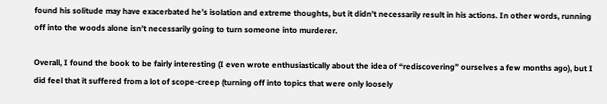found his solitude may have exacerbated he’s isolation and extreme thoughts, but it didn’t necessarily result in his actions. In other words, running off into the woods alone isn’t necessarily going to turn someone into murderer.

Overall, I found the book to be fairly interesting (I even wrote enthusiastically about the idea of “rediscovering” ourselves a few months ago), but I did feel that it suffered from a lot of scope-creep (turning off into topics that were only loosely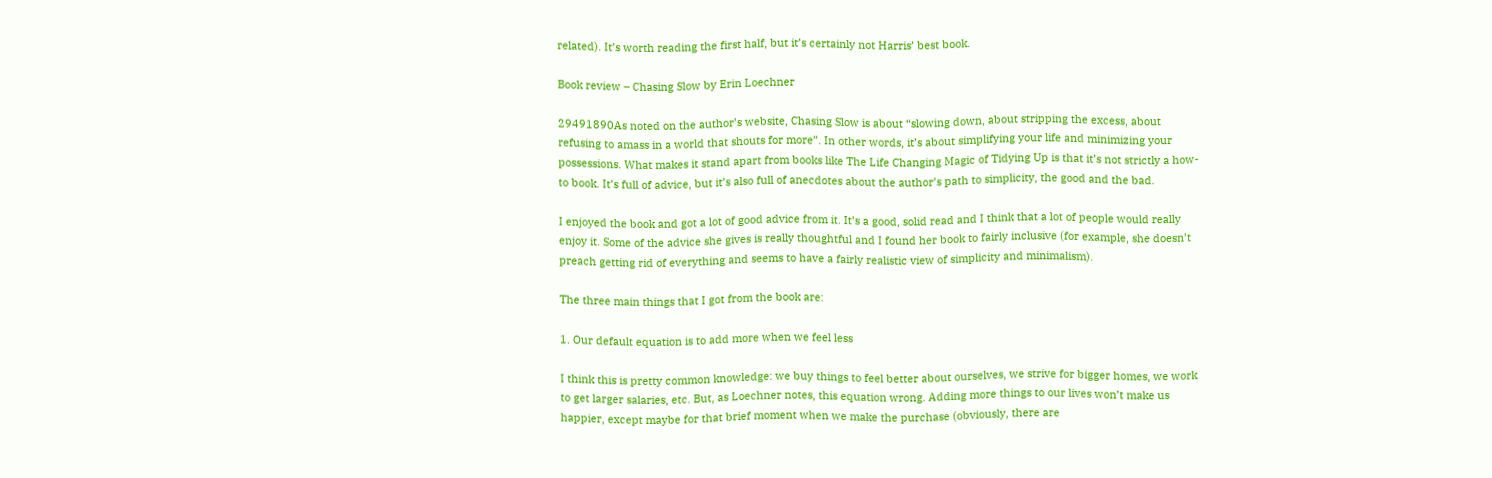related). It’s worth reading the first half, but it’s certainly not Harris’ best book.

Book review – Chasing Slow by Erin Loechner

29491890As noted on the author’s website, Chasing Slow is about “slowing down, about stripping the excess, about refusing to amass in a world that shouts for more”. In other words, it’s about simplifying your life and minimizing your possessions. What makes it stand apart from books like The Life Changing Magic of Tidying Up is that it’s not strictly a how-to book. It’s full of advice, but it’s also full of anecdotes about the author’s path to simplicity, the good and the bad.

I enjoyed the book and got a lot of good advice from it. It’s a good, solid read and I think that a lot of people would really enjoy it. Some of the advice she gives is really thoughtful and I found her book to fairly inclusive (for example, she doesn’t preach getting rid of everything and seems to have a fairly realistic view of simplicity and minimalism).

The three main things that I got from the book are:

1. Our default equation is to add more when we feel less

I think this is pretty common knowledge: we buy things to feel better about ourselves, we strive for bigger homes, we work to get larger salaries, etc. But, as Loechner notes, this equation wrong. Adding more things to our lives won’t make us happier, except maybe for that brief moment when we make the purchase (obviously, there are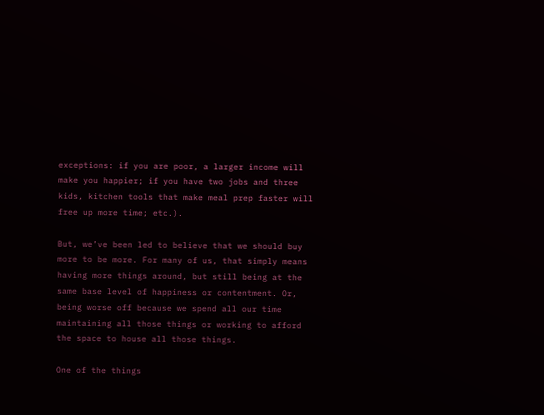exceptions: if you are poor, a larger income will make you happier; if you have two jobs and three kids, kitchen tools that make meal prep faster will free up more time; etc.).

But, we’ve been led to believe that we should buy more to be more. For many of us, that simply means having more things around, but still being at the same base level of happiness or contentment. Or, being worse off because we spend all our time maintaining all those things or working to afford the space to house all those things.

One of the things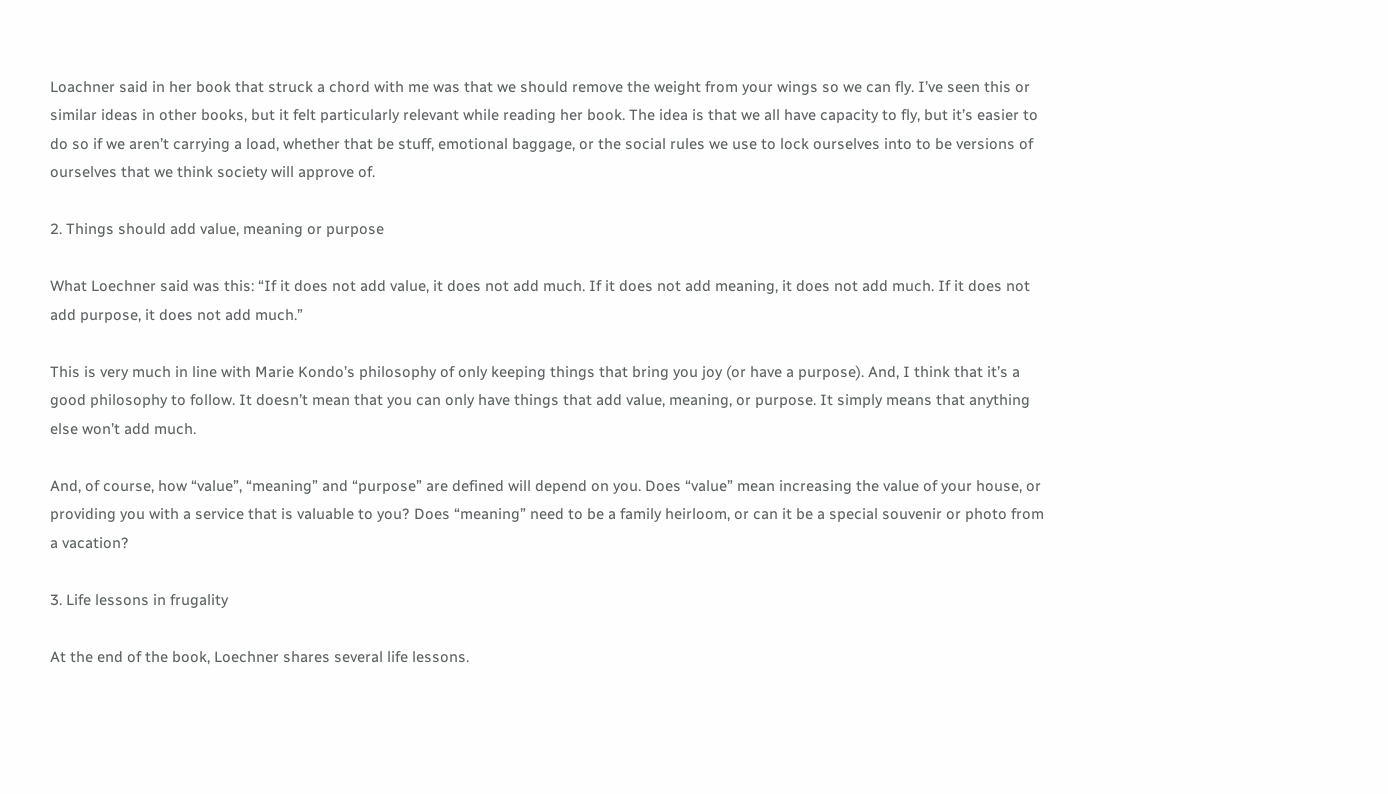Loachner said in her book that struck a chord with me was that we should remove the weight from your wings so we can fly. I’ve seen this or similar ideas in other books, but it felt particularly relevant while reading her book. The idea is that we all have capacity to fly, but it’s easier to do so if we aren’t carrying a load, whether that be stuff, emotional baggage, or the social rules we use to lock ourselves into to be versions of ourselves that we think society will approve of.

2. Things should add value, meaning or purpose

What Loechner said was this: “If it does not add value, it does not add much. If it does not add meaning, it does not add much. If it does not add purpose, it does not add much.”

This is very much in line with Marie Kondo’s philosophy of only keeping things that bring you joy (or have a purpose). And, I think that it’s a good philosophy to follow. It doesn’t mean that you can only have things that add value, meaning, or purpose. It simply means that anything else won’t add much.

And, of course, how “value”, “meaning” and “purpose” are defined will depend on you. Does “value” mean increasing the value of your house, or providing you with a service that is valuable to you? Does “meaning” need to be a family heirloom, or can it be a special souvenir or photo from a vacation?

3. Life lessons in frugality

At the end of the book, Loechner shares several life lessons.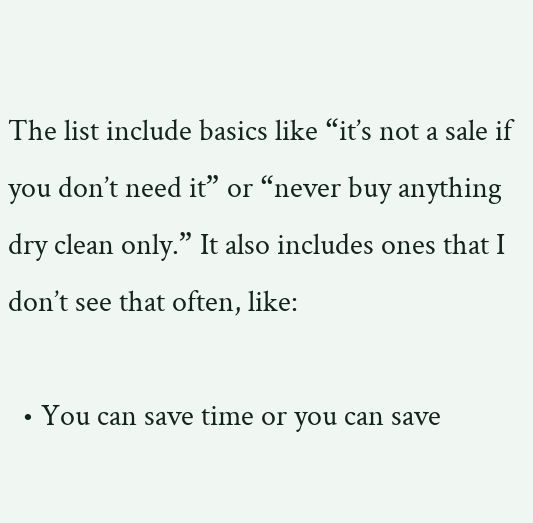The list include basics like “it’s not a sale if you don’t need it” or “never buy anything dry clean only.” It also includes ones that I don’t see that often, like:

  • You can save time or you can save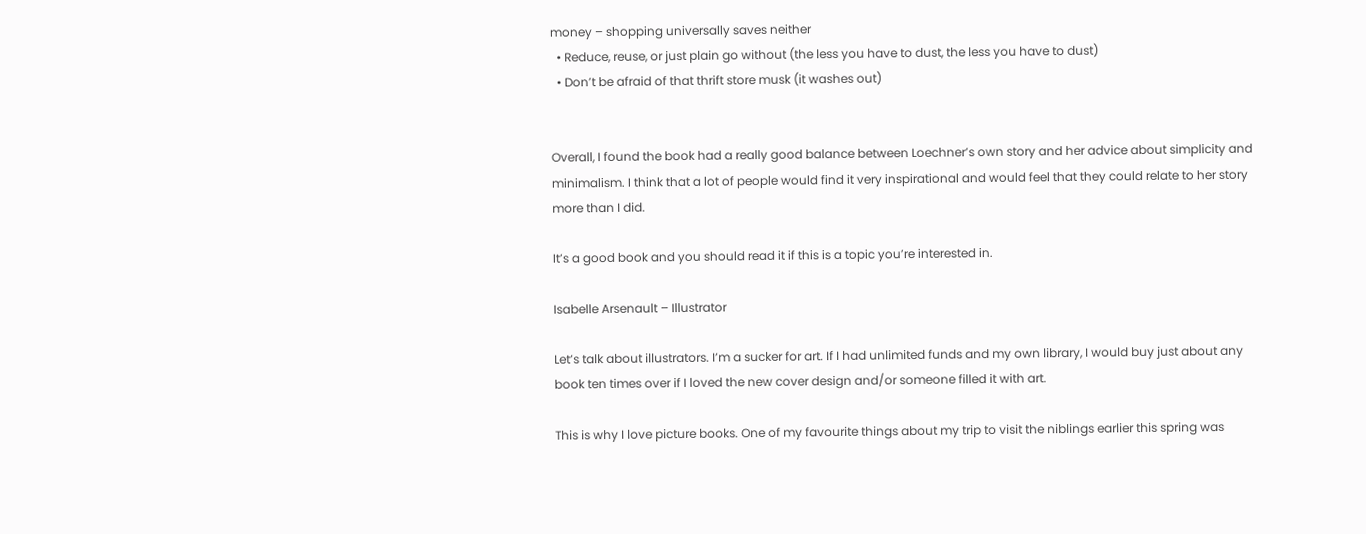money – shopping universally saves neither
  • Reduce, reuse, or just plain go without (the less you have to dust, the less you have to dust)
  • Don’t be afraid of that thrift store musk (it washes out)


Overall, I found the book had a really good balance between Loechner’s own story and her advice about simplicity and minimalism. I think that a lot of people would find it very inspirational and would feel that they could relate to her story more than I did.

It’s a good book and you should read it if this is a topic you’re interested in.

Isabelle Arsenault – Illustrator

Let’s talk about illustrators. I’m a sucker for art. If I had unlimited funds and my own library, I would buy just about any book ten times over if I loved the new cover design and/or someone filled it with art.

This is why I love picture books. One of my favourite things about my trip to visit the niblings earlier this spring was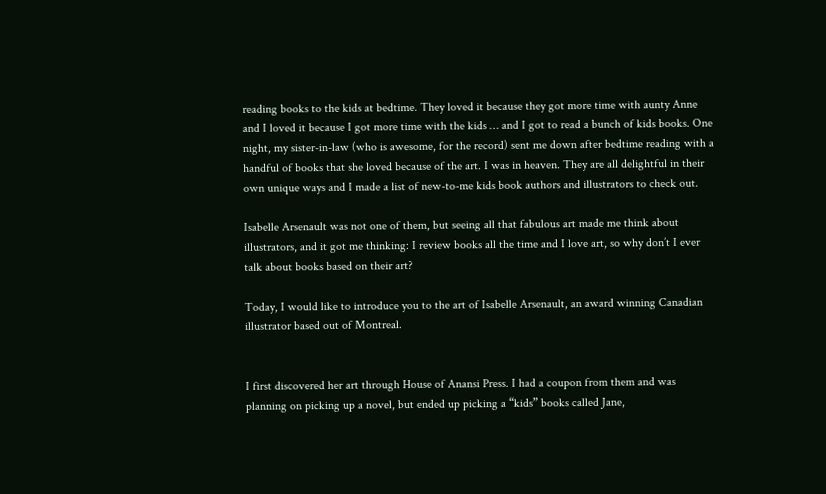reading books to the kids at bedtime. They loved it because they got more time with aunty Anne and I loved it because I got more time with the kids … and I got to read a bunch of kids books. One night, my sister-in-law (who is awesome, for the record) sent me down after bedtime reading with a handful of books that she loved because of the art. I was in heaven. They are all delightful in their own unique ways and I made a list of new-to-me kids book authors and illustrators to check out.

Isabelle Arsenault was not one of them, but seeing all that fabulous art made me think about illustrators, and it got me thinking: I review books all the time and I love art, so why don’t I ever talk about books based on their art?

Today, I would like to introduce you to the art of Isabelle Arsenault, an award winning Canadian illustrator based out of Montreal.


I first discovered her art through House of Anansi Press. I had a coupon from them and was planning on picking up a novel, but ended up picking a “kids” books called Jane,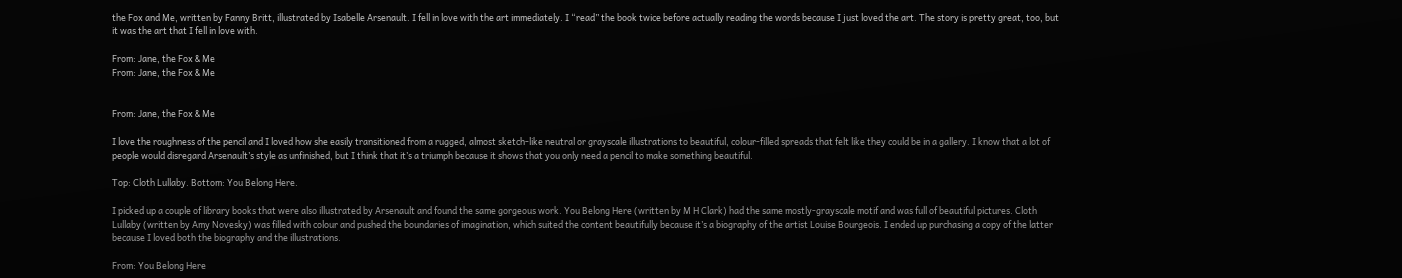the Fox and Me, written by Fanny Britt, illustrated by Isabelle Arsenault. I fell in love with the art immediately. I “read” the book twice before actually reading the words because I just loved the art. The story is pretty great, too, but it was the art that I fell in love with.

From: Jane, the Fox & Me
From: Jane, the Fox & Me


From: Jane, the Fox & Me

I love the roughness of the pencil and I loved how she easily transitioned from a rugged, almost sketch-like neutral or grayscale illustrations to beautiful, colour-filled spreads that felt like they could be in a gallery. I know that a lot of people would disregard Arsenault’s style as unfinished, but I think that it’s a triumph because it shows that you only need a pencil to make something beautiful.

Top: Cloth Lullaby. Bottom: You Belong Here.

I picked up a couple of library books that were also illustrated by Arsenault and found the same gorgeous work. You Belong Here (written by M H Clark) had the same mostly-grayscale motif and was full of beautiful pictures. Cloth Lullaby (written by Amy Novesky) was filled with colour and pushed the boundaries of imagination, which suited the content beautifully because it’s a biography of the artist Louise Bourgeois. I ended up purchasing a copy of the latter because I loved both the biography and the illustrations.

From: You Belong Here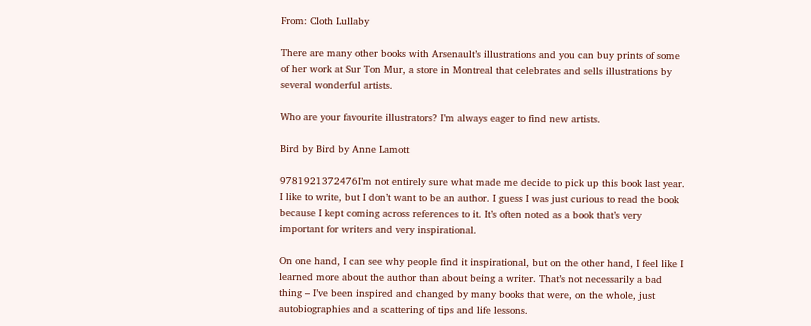From: Cloth Lullaby

There are many other books with Arsenault’s illustrations and you can buy prints of some of her work at Sur Ton Mur, a store in Montreal that celebrates and sells illustrations by several wonderful artists.

Who are your favourite illustrators? I’m always eager to find new artists.

Bird by Bird by Anne Lamott

9781921372476I’m not entirely sure what made me decide to pick up this book last year. I like to write, but I don’t want to be an author. I guess I was just curious to read the book because I kept coming across references to it. It’s often noted as a book that’s very important for writers and very inspirational.

On one hand, I can see why people find it inspirational, but on the other hand, I feel like I learned more about the author than about being a writer. That’s not necessarily a bad thing – I’ve been inspired and changed by many books that were, on the whole, just autobiographies and a scattering of tips and life lessons.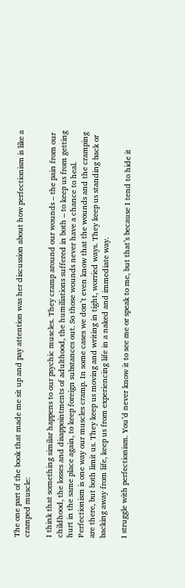The one part of the book that made me sit up and pay attention was her discussion about how perfectionism is like a cramped muscle:

I think that something similar happens to our psychic muscles. They cramp around our wounds – the pain from our childhood, the losses and disappointments of adulthood, the humiliations suffered in both – to keep us from getting hurt in the same place again, to keep foreign substances out. So those wounds never have a chance to heal. Perfectionism is one way our muscles cramp. In some cases we don’t even know that the wounds and the cramping are there, but both limit us. They keep us moving and writing in tight, worried ways. They keep us standing back or backing away from life, keep us from experiencing life in a naked and immediate way.

I struggle with perfectionism. You’d never know it to see me or speak to me, but that’s because I tend to hide it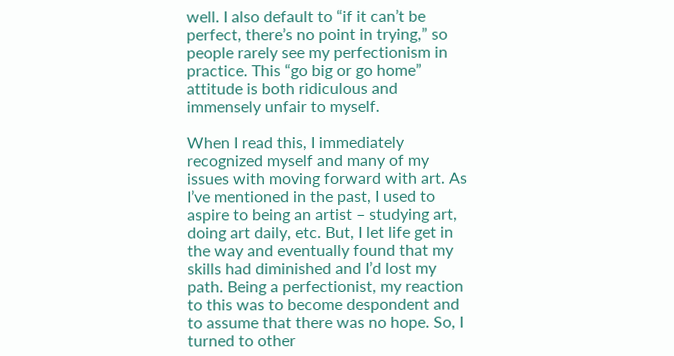well. I also default to “if it can’t be perfect, there’s no point in trying,” so people rarely see my perfectionism in practice. This “go big or go home” attitude is both ridiculous and immensely unfair to myself.

When I read this, I immediately recognized myself and many of my issues with moving forward with art. As I’ve mentioned in the past, I used to aspire to being an artist – studying art, doing art daily, etc. But, I let life get in the way and eventually found that my skills had diminished and I’d lost my path. Being a perfectionist, my reaction to this was to become despondent and to assume that there was no hope. So, I turned to other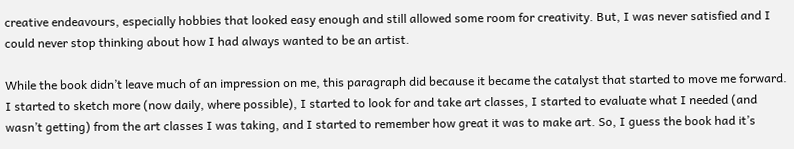creative endeavours, especially hobbies that looked easy enough and still allowed some room for creativity. But, I was never satisfied and I could never stop thinking about how I had always wanted to be an artist.

While the book didn’t leave much of an impression on me, this paragraph did because it became the catalyst that started to move me forward. I started to sketch more (now daily, where possible), I started to look for and take art classes, I started to evaluate what I needed (and wasn’t getting) from the art classes I was taking, and I started to remember how great it was to make art. So, I guess the book had it’s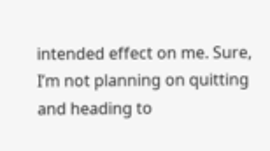intended effect on me. Sure, I’m not planning on quitting and heading to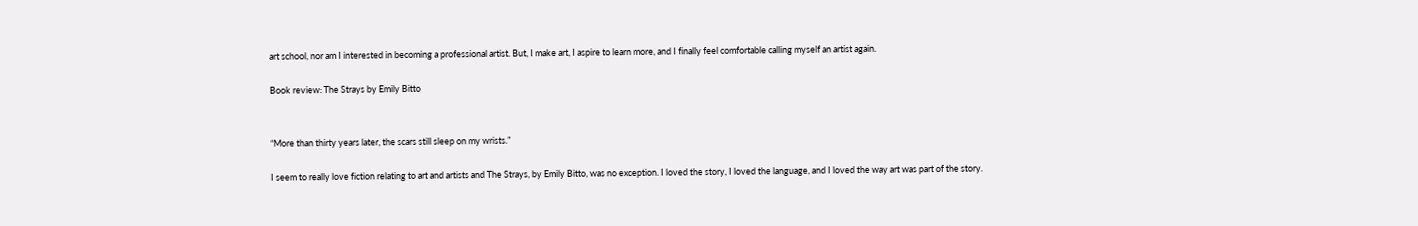art school, nor am I interested in becoming a professional artist. But, I make art, I aspire to learn more, and I finally feel comfortable calling myself an artist again.

Book review: The Strays by Emily Bitto


“More than thirty years later, the scars still sleep on my wrists.”

I seem to really love fiction relating to art and artists and The Strays, by Emily Bitto, was no exception. I loved the story, I loved the language, and I loved the way art was part of the story.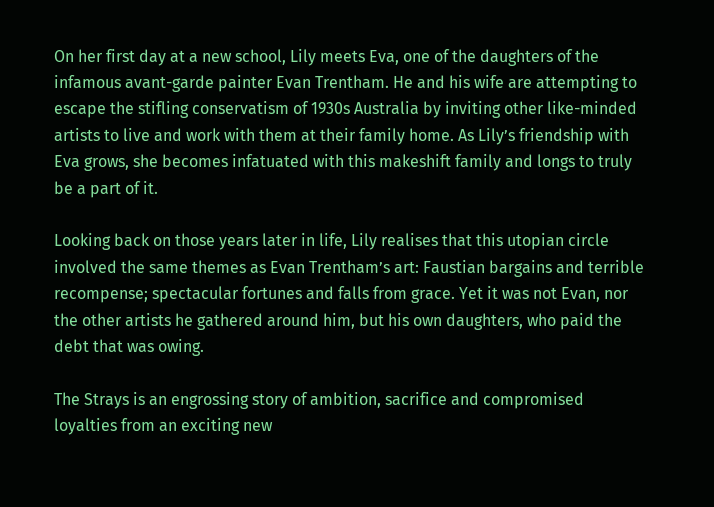On her first day at a new school, Lily meets Eva, one of the daughters of the infamous avant-garde painter Evan Trentham. He and his wife are attempting to escape the stifling conservatism of 1930s Australia by inviting other like-minded artists to live and work with them at their family home. As Lily’s friendship with Eva grows, she becomes infatuated with this makeshift family and longs to truly be a part of it.

Looking back on those years later in life, Lily realises that this utopian circle involved the same themes as Evan Trentham’s art: Faustian bargains and terrible recompense; spectacular fortunes and falls from grace. Yet it was not Evan, nor the other artists he gathered around him, but his own daughters, who paid the debt that was owing.

The Strays is an engrossing story of ambition, sacrifice and compromised loyalties from an exciting new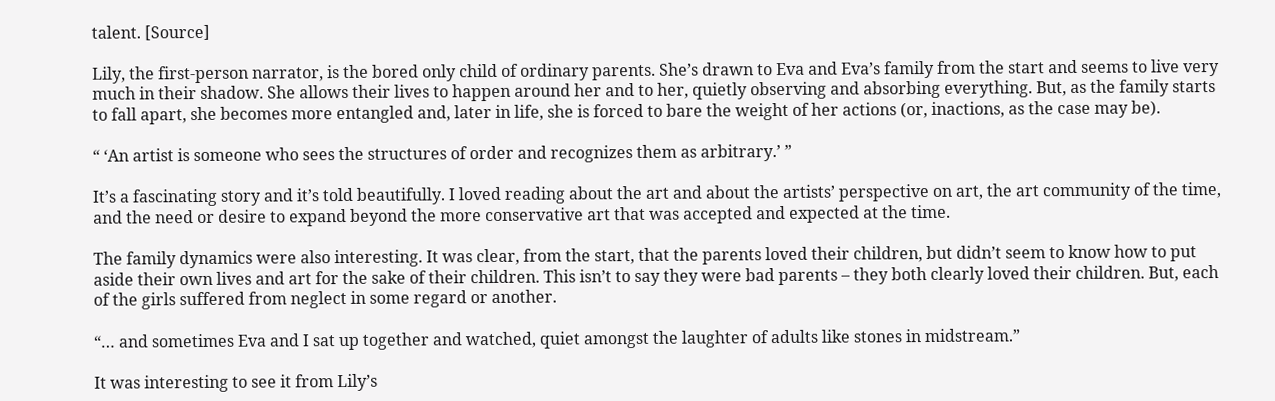talent. [Source]

Lily, the first-person narrator, is the bored only child of ordinary parents. She’s drawn to Eva and Eva’s family from the start and seems to live very much in their shadow. She allows their lives to happen around her and to her, quietly observing and absorbing everything. But, as the family starts to fall apart, she becomes more entangled and, later in life, she is forced to bare the weight of her actions (or, inactions, as the case may be).

“ ‘An artist is someone who sees the structures of order and recognizes them as arbitrary.’ ”

It’s a fascinating story and it’s told beautifully. I loved reading about the art and about the artists’ perspective on art, the art community of the time, and the need or desire to expand beyond the more conservative art that was accepted and expected at the time.

The family dynamics were also interesting. It was clear, from the start, that the parents loved their children, but didn’t seem to know how to put aside their own lives and art for the sake of their children. This isn’t to say they were bad parents – they both clearly loved their children. But, each of the girls suffered from neglect in some regard or another.

“… and sometimes Eva and I sat up together and watched, quiet amongst the laughter of adults like stones in midstream.”

It was interesting to see it from Lily’s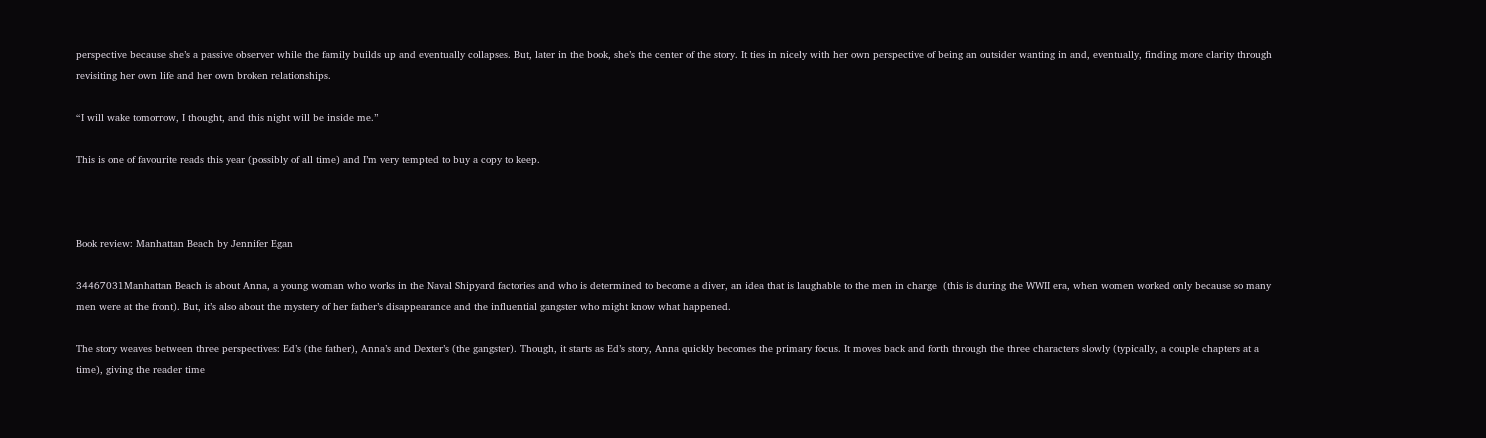perspective because she’s a passive observer while the family builds up and eventually collapses. But, later in the book, she’s the center of the story. It ties in nicely with her own perspective of being an outsider wanting in and, eventually, finding more clarity through revisiting her own life and her own broken relationships.

“I will wake tomorrow, I thought, and this night will be inside me.”

This is one of favourite reads this year (possibly of all time) and I’m very tempted to buy a copy to keep.



Book review: Manhattan Beach by Jennifer Egan

34467031Manhattan Beach is about Anna, a young woman who works in the Naval Shipyard factories and who is determined to become a diver, an idea that is laughable to the men in charge  (this is during the WWII era, when women worked only because so many men were at the front). But, it’s also about the mystery of her father’s disappearance and the influential gangster who might know what happened.

The story weaves between three perspectives: Ed’s (the father), Anna’s and Dexter’s (the gangster). Though, it starts as Ed’s story, Anna quickly becomes the primary focus. It moves back and forth through the three characters slowly (typically, a couple chapters at a time), giving the reader time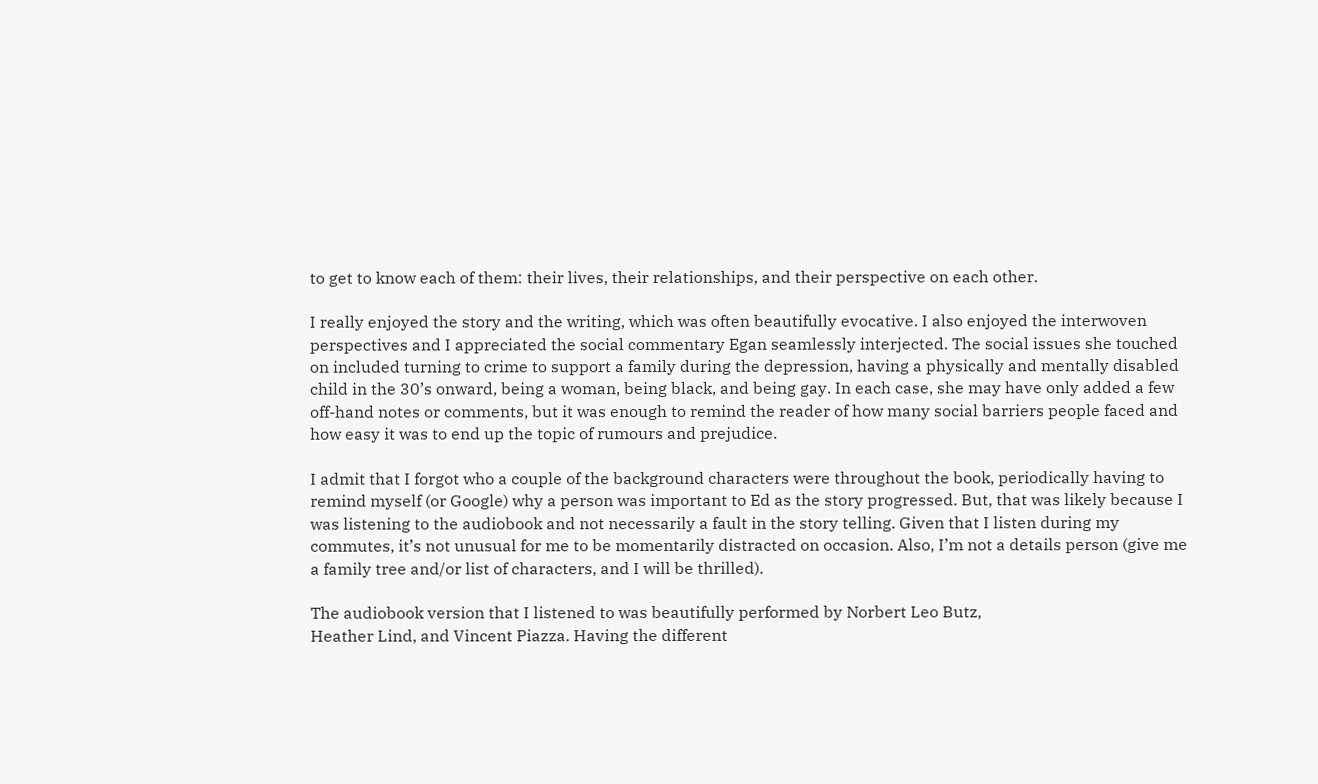to get to know each of them: their lives, their relationships, and their perspective on each other.

I really enjoyed the story and the writing, which was often beautifully evocative. I also enjoyed the interwoven perspectives and I appreciated the social commentary Egan seamlessly interjected. The social issues she touched on included turning to crime to support a family during the depression, having a physically and mentally disabled child in the 30’s onward, being a woman, being black, and being gay. In each case, she may have only added a few off-hand notes or comments, but it was enough to remind the reader of how many social barriers people faced and how easy it was to end up the topic of rumours and prejudice.

I admit that I forgot who a couple of the background characters were throughout the book, periodically having to remind myself (or Google) why a person was important to Ed as the story progressed. But, that was likely because I was listening to the audiobook and not necessarily a fault in the story telling. Given that I listen during my commutes, it’s not unusual for me to be momentarily distracted on occasion. Also, I’m not a details person (give me a family tree and/or list of characters, and I will be thrilled).

The audiobook version that I listened to was beautifully performed by Norbert Leo Butz,
Heather Lind, and Vincent Piazza. Having the different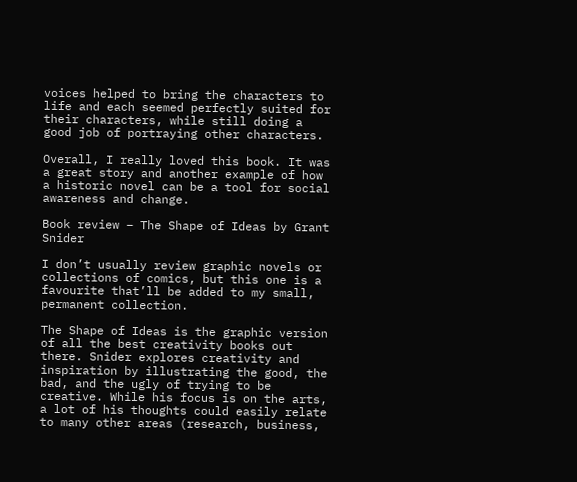voices helped to bring the characters to life and each seemed perfectly suited for their characters, while still doing a good job of portraying other characters.

Overall, I really loved this book. It was a great story and another example of how a historic novel can be a tool for social awareness and change.

Book review – The Shape of Ideas by Grant Snider

I don’t usually review graphic novels or collections of comics, but this one is a favourite that’ll be added to my small, permanent collection.

The Shape of Ideas is the graphic version of all the best creativity books out there. Snider explores creativity and inspiration by illustrating the good, the bad, and the ugly of trying to be creative. While his focus is on the arts, a lot of his thoughts could easily relate to many other areas (research, business,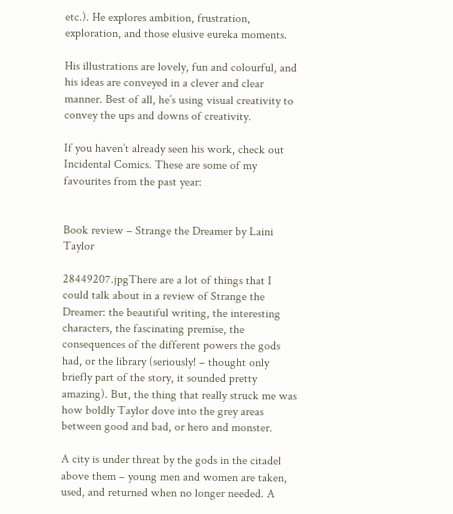etc.). He explores ambition, frustration, exploration, and those elusive eureka moments.

His illustrations are lovely, fun and colourful, and his ideas are conveyed in a clever and clear manner. Best of all, he’s using visual creativity to convey the ups and downs of creativity.

If you haven’t already seen his work, check out Incidental Comics. These are some of my favourites from the past year:


Book review – Strange the Dreamer by Laini Taylor

28449207.jpgThere are a lot of things that I could talk about in a review of Strange the Dreamer: the beautiful writing, the interesting characters, the fascinating premise, the consequences of the different powers the gods had, or the library (seriously! – thought only briefly part of the story, it sounded pretty amazing). But, the thing that really struck me was how boldly Taylor dove into the grey areas between good and bad, or hero and monster.

A city is under threat by the gods in the citadel above them – young men and women are taken, used, and returned when no longer needed. A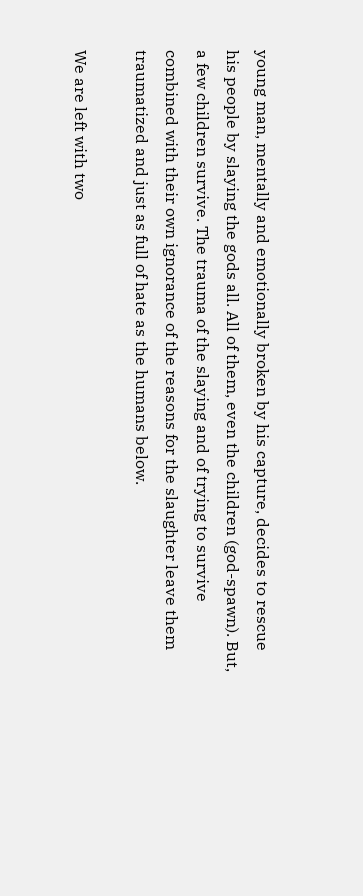young man, mentally and emotionally broken by his capture, decides to rescue his people by slaying the gods all. All of them, even the children (god-spawn). But, a few children survive. The trauma of the slaying and of trying to survive combined with their own ignorance of the reasons for the slaughter leave them traumatized and just as full of hate as the humans below.

We are left with two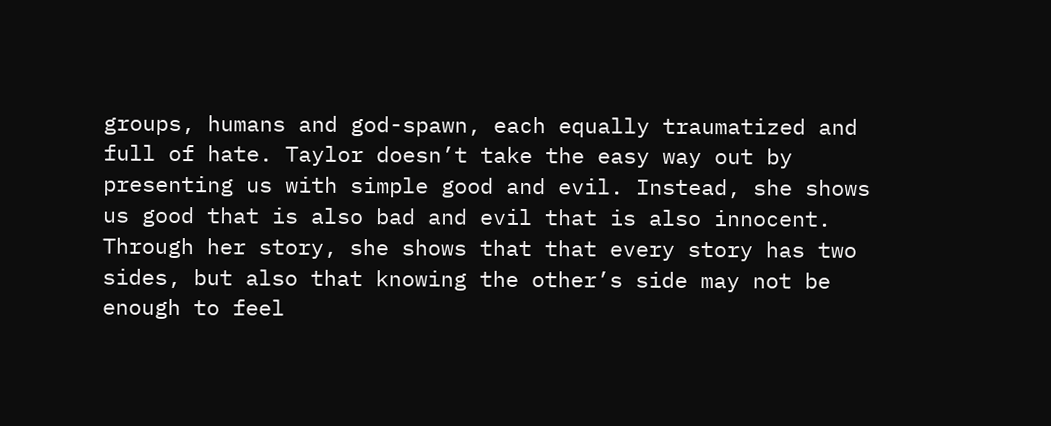groups, humans and god-spawn, each equally traumatized and full of hate. Taylor doesn’t take the easy way out by presenting us with simple good and evil. Instead, she shows us good that is also bad and evil that is also innocent. Through her story, she shows that that every story has two sides, but also that knowing the other’s side may not be enough to feel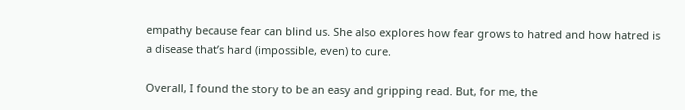empathy because fear can blind us. She also explores how fear grows to hatred and how hatred is a disease that’s hard (impossible, even) to cure.

Overall, I found the story to be an easy and gripping read. But, for me, the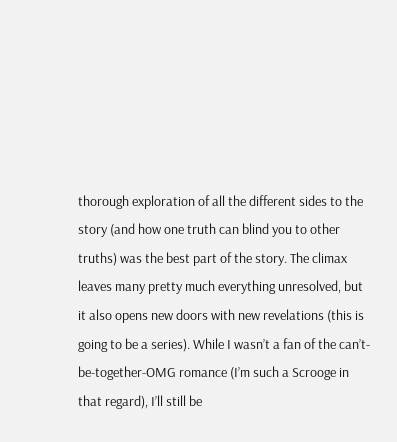thorough exploration of all the different sides to the story (and how one truth can blind you to other truths) was the best part of the story. The climax leaves many pretty much everything unresolved, but it also opens new doors with new revelations (this is going to be a series). While I wasn’t a fan of the can’t-be-together-OMG romance (I’m such a Scrooge in that regard), I’ll still be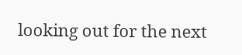looking out for the next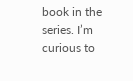book in the series. I’m curious to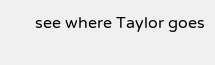see where Taylor goes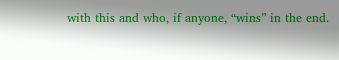with this and who, if anyone, “wins” in the end.